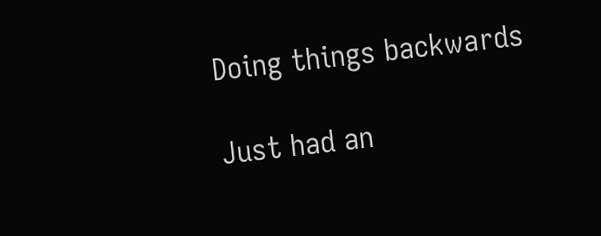Doing things backwards

Just had an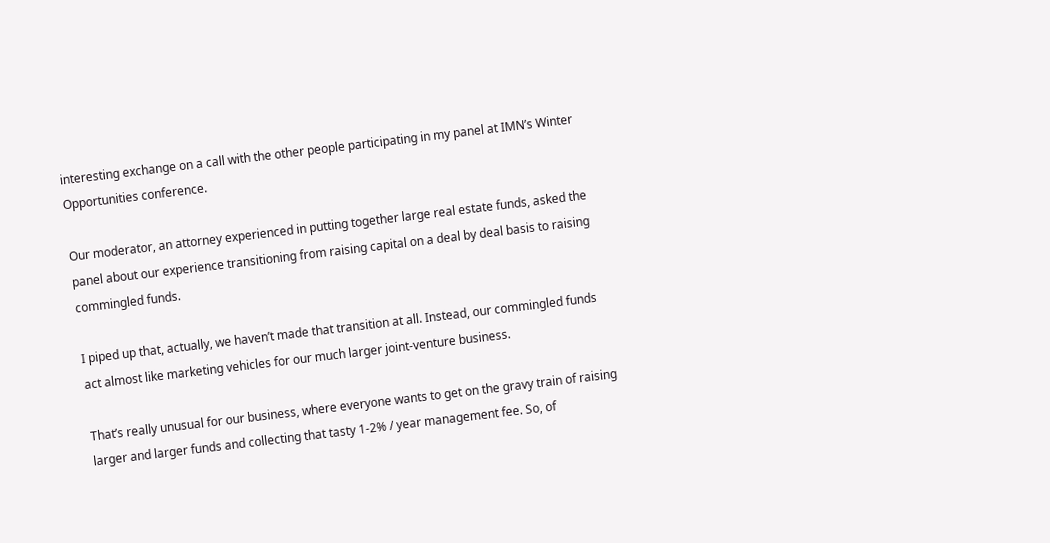interesting exchange on a call with the other people participating in my panel at IMN’s Winter Opportunities conference.

Our moderator, an attorney experienced in putting together large real estate funds, asked the panel about our experience transitioning from raising capital on a deal by deal basis to raising commingled funds.

I piped up that, actually, we haven’t made that transition at all. Instead, our commingled funds act almost like marketing vehicles for our much larger joint-venture business.

That’s really unusual for our business, where everyone wants to get on the gravy train of raising larger and larger funds and collecting that tasty 1-2% / year management fee. So, of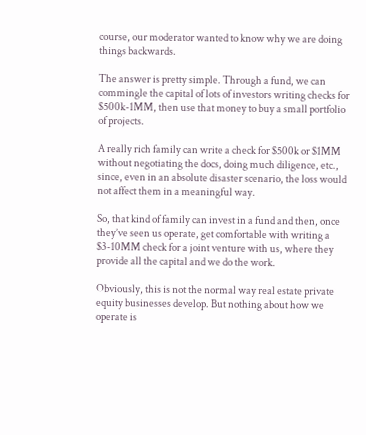course, our moderator wanted to know why we are doing things backwards.

The answer is pretty simple. Through a fund, we can commingle the capital of lots of investors writing checks for $500k-1MM, then use that money to buy a small portfolio of projects.

A really rich family can write a check for $500k or $1MM without negotiating the docs, doing much diligence, etc., since, even in an absolute disaster scenario, the loss would not affect them in a meaningful way.

So, that kind of family can invest in a fund and then, once they’ve seen us operate, get comfortable with writing a $3-10MM check for a joint venture with us, where they provide all the capital and we do the work.

Obviously, this is not the normal way real estate private equity businesses develop. But nothing about how we operate is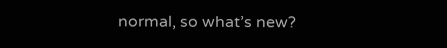normal, so what’s new?